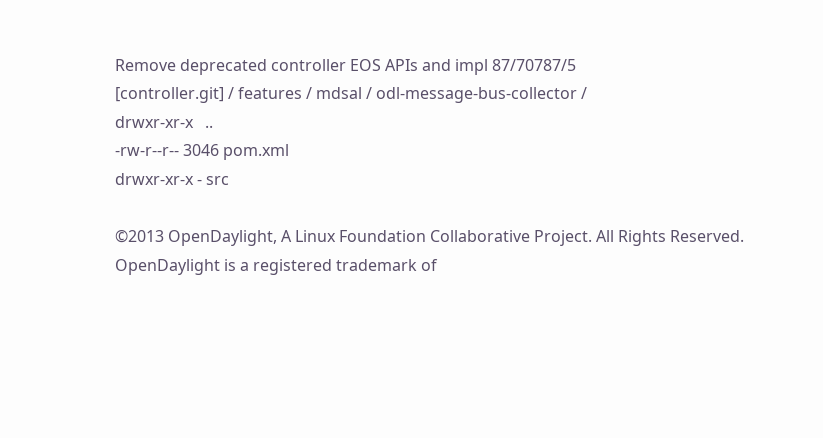Remove deprecated controller EOS APIs and impl 87/70787/5
[controller.git] / features / mdsal / odl-message-bus-collector /
drwxr-xr-x   ..
-rw-r--r-- 3046 pom.xml
drwxr-xr-x - src

©2013 OpenDaylight, A Linux Foundation Collaborative Project. All Rights Reserved.
OpenDaylight is a registered trademark of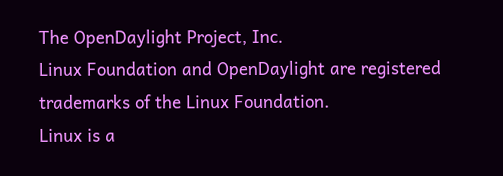The OpenDaylight Project, Inc.
Linux Foundation and OpenDaylight are registered trademarks of the Linux Foundation.
Linux is a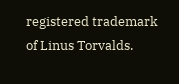registered trademark of Linus Torvalds.